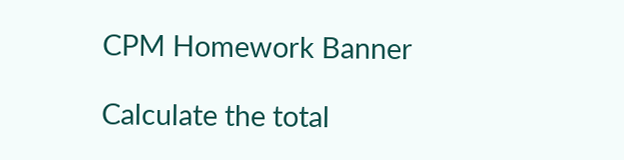CPM Homework Banner

Calculate the total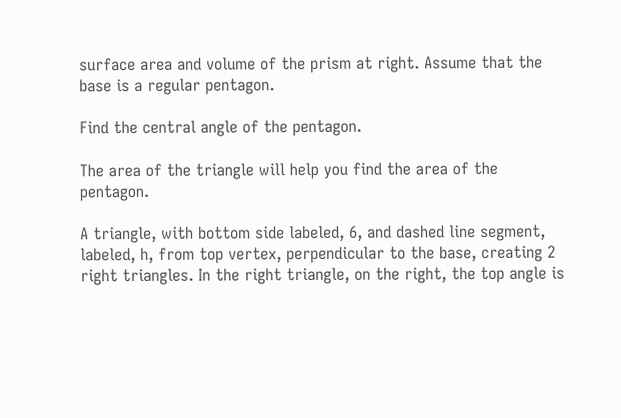surface area and volume of the prism at right. Assume that the base is a regular pentagon.

Find the central angle of the pentagon.

The area of the triangle will help you find the area of the pentagon.

A triangle, with bottom side labeled, 6, and dashed line segment, labeled, h, from top vertex, perpendicular to the base, creating 2 right triangles. In the right triangle, on the right, the top angle is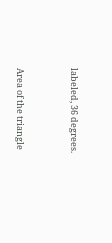labeled, 36 degrees.


Area of the triangle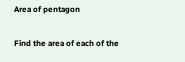Area of pentagon

Find the area of each of the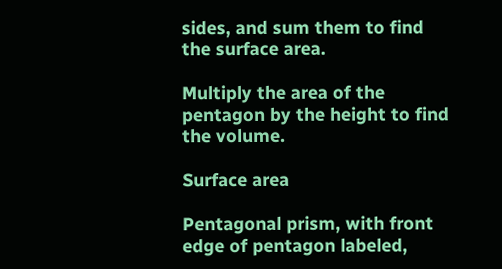sides, and sum them to find the surface area.

Multiply the area of the pentagon by the height to find the volume.

Surface area

Pentagonal prism, with front edge of pentagon labeled,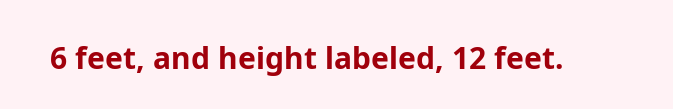6 feet, and height labeled, 12 feet.